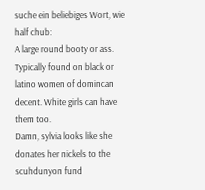suche ein beliebiges Wort, wie half chub:
A large round booty or ass. Typically found on black or latino women of domincan decent. White girls can have them too.
Damn, sylvia looks like she donates her nickels to the scuhdunyon fund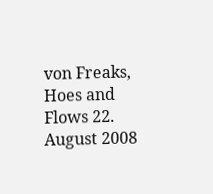von Freaks, Hoes and Flows 22. August 2008